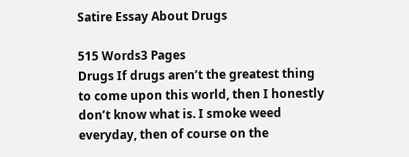Satire Essay About Drugs

515 Words3 Pages
Drugs If drugs aren’t the greatest thing to come upon this world, then I honestly don’t know what is. I smoke weed everyday, then of course on the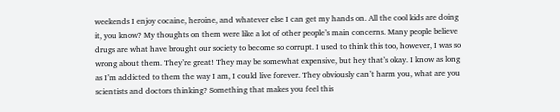weekends I enjoy cocaine, heroine, and whatever else I can get my hands on. All the cool kids are doing it, you know? My thoughts on them were like a lot of other people’s main concerns. Many people believe drugs are what have brought our society to become so corrupt. I used to think this too, however, I was so wrong about them. They’re great! They may be somewhat expensive, but hey that’s okay. I know as long as I’m addicted to them the way I am, I could live forever. They obviously can’t harm you, what are you scientists and doctors thinking? Something that makes you feel this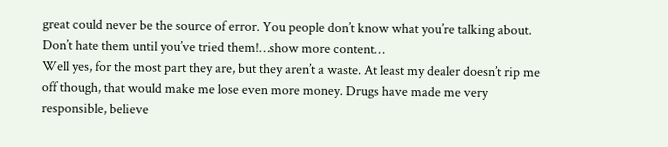great could never be the source of error. You people don’t know what you’re talking about. Don’t hate them until you’ve tried them!…show more content…
Well yes, for the most part they are, but they aren’t a waste. At least my dealer doesn’t rip me off though, that would make me lose even more money. Drugs have made me very responsible, believe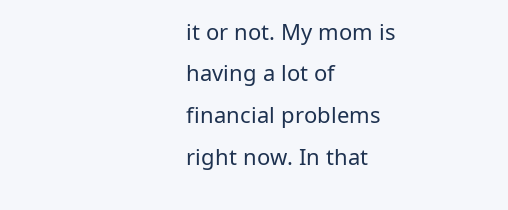it or not. My mom is having a lot of financial problems right now. In that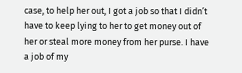case, to help her out, I got a job so that I didn’t have to keep lying to her to get money out of her or steal more money from her purse. I have a job of my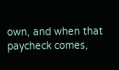own, and when that paycheck comes,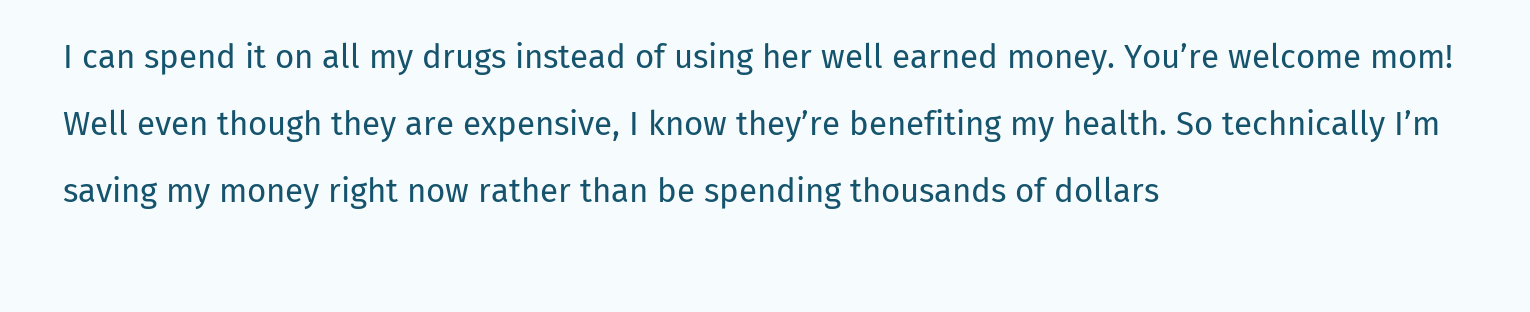I can spend it on all my drugs instead of using her well earned money. You’re welcome mom! Well even though they are expensive, I know they’re benefiting my health. So technically I’m saving my money right now rather than be spending thousands of dollars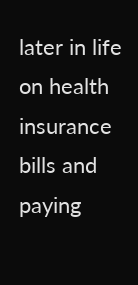later in life on health insurance bills and paying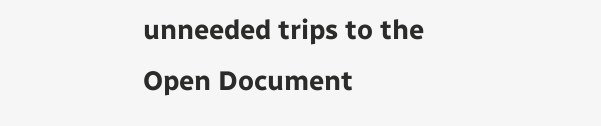unneeded trips to the
Open Document